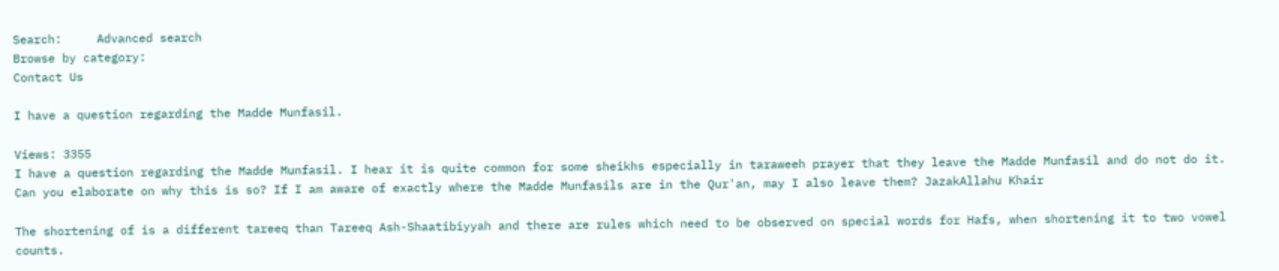Search:     Advanced search
Browse by category:
Contact Us

I have a question regarding the Madde Munfasil.

Views: 3355
I have a question regarding the Madde Munfasil. I hear it is quite common for some sheikhs especially in taraweeh prayer that they leave the Madde Munfasil and do not do it. Can you elaborate on why this is so? If I am aware of exactly where the Madde Munfasils are in the Qur'an, may I also leave them? JazakAllahu Khair

The shortening of is a different tareeq than Tareeq Ash-Shaatibiyyah and there are rules which need to be observed on special words for Hafs, when shortening it to two vowel counts.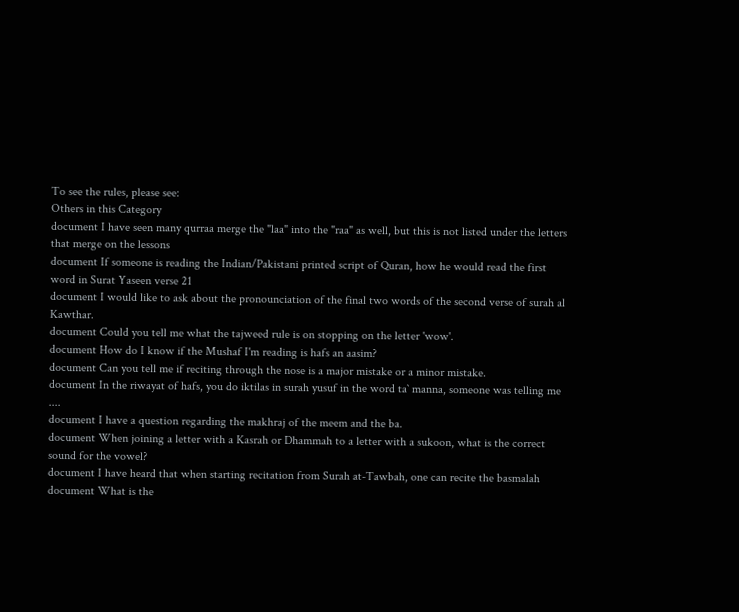To see the rules, please see:
Others in this Category
document I have seen many qurraa merge the "laa" into the "raa" as well, but this is not listed under the letters that merge on the lessons
document If someone is reading the Indian/Pakistani printed script of Quran, how he would read the first word in Surat Yaseen verse 21
document I would like to ask about the pronounciation of the final two words of the second verse of surah al Kawthar.
document Could you tell me what the tajweed rule is on stopping on the letter 'wow'.
document How do I know if the Mushaf I'm reading is hafs an aasim?
document Can you tell me if reciting through the nose is a major mistake or a minor mistake.
document In the riwayat of hafs, you do iktilas in surah yusuf in the word ta` manna, someone was telling me ....
document I have a question regarding the makhraj of the meem and the ba.
document When joining a letter with a Kasrah or Dhammah to a letter with a sukoon, what is the correct sound for the vowel?
document I have heard that when starting recitation from Surah at-Tawbah, one can recite the basmalah
document What is the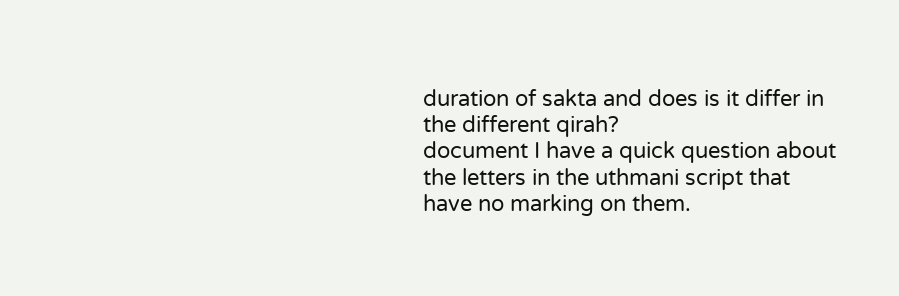duration of sakta and does is it differ in the different qirah?
document I have a quick question about the letters in the uthmani script that have no marking on them.